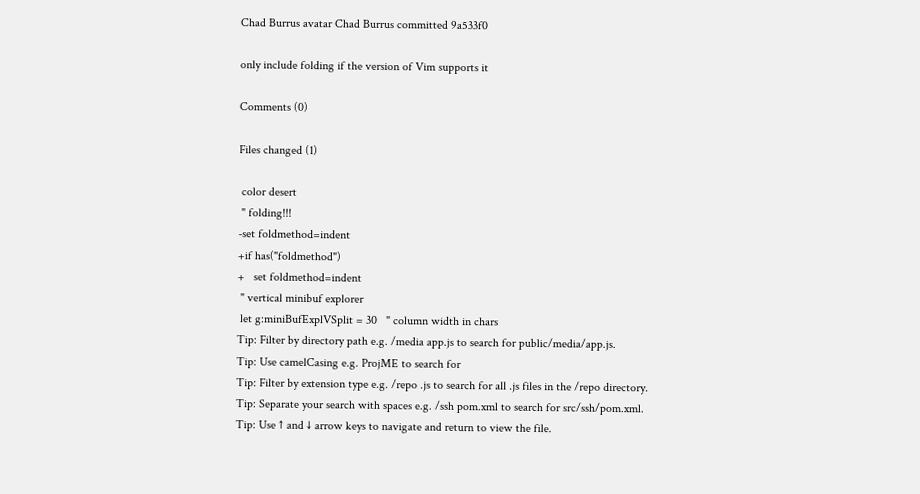Chad Burrus avatar Chad Burrus committed 9a533f0

only include folding if the version of Vim supports it

Comments (0)

Files changed (1)

 color desert
 " folding!!!
-set foldmethod=indent
+if has("foldmethod")
+   set foldmethod=indent
 " vertical minibuf explorer
 let g:miniBufExplVSplit = 30   " column width in chars
Tip: Filter by directory path e.g. /media app.js to search for public/media/app.js.
Tip: Use camelCasing e.g. ProjME to search for
Tip: Filter by extension type e.g. /repo .js to search for all .js files in the /repo directory.
Tip: Separate your search with spaces e.g. /ssh pom.xml to search for src/ssh/pom.xml.
Tip: Use ↑ and ↓ arrow keys to navigate and return to view the file.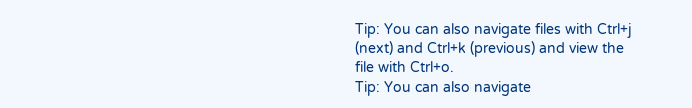Tip: You can also navigate files with Ctrl+j (next) and Ctrl+k (previous) and view the file with Ctrl+o.
Tip: You can also navigate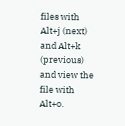files with Alt+j (next) and Alt+k (previous) and view the file with Alt+o.